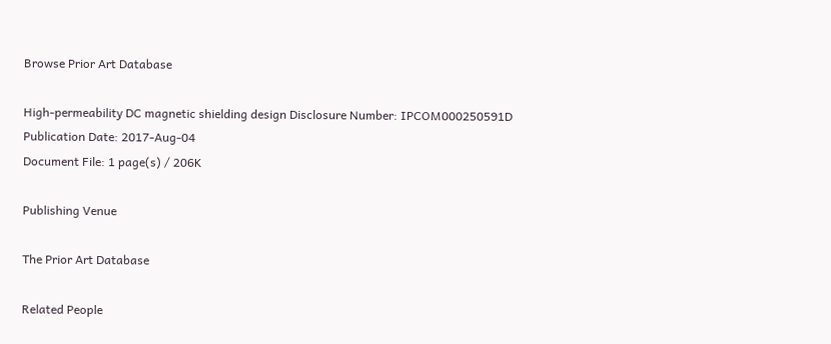Browse Prior Art Database

High-permeability DC magnetic shielding design Disclosure Number: IPCOM000250591D
Publication Date: 2017-Aug-04
Document File: 1 page(s) / 206K

Publishing Venue

The Prior Art Database

Related People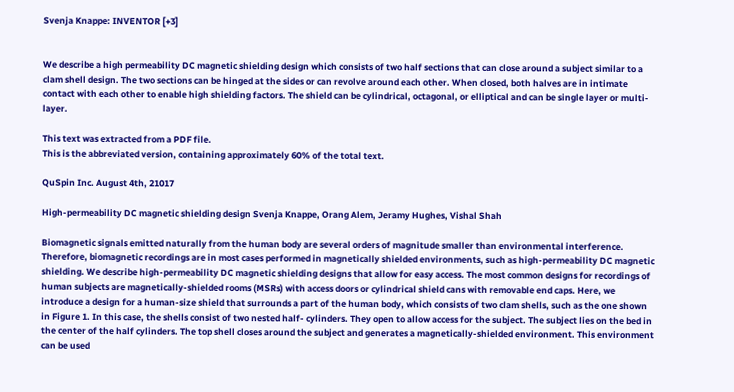Svenja Knappe: INVENTOR [+3]


We describe a high permeability DC magnetic shielding design which consists of two half sections that can close around a subject similar to a clam shell design. The two sections can be hinged at the sides or can revolve around each other. When closed, both halves are in intimate contact with each other to enable high shielding factors. The shield can be cylindrical, octagonal, or elliptical and can be single layer or multi-layer.

This text was extracted from a PDF file.
This is the abbreviated version, containing approximately 60% of the total text.

QuSpin Inc. August 4th, 21017

High-permeability DC magnetic shielding design Svenja Knappe, Orang Alem, Jeramy Hughes, Vishal Shah

Biomagnetic signals emitted naturally from the human body are several orders of magnitude smaller than environmental interference. Therefore, biomagnetic recordings are in most cases performed in magnetically shielded environments, such as high-permeability DC magnetic shielding. We describe high-permeability DC magnetic shielding designs that allow for easy access. The most common designs for recordings of human subjects are magnetically-shielded rooms (MSRs) with access doors or cylindrical shield cans with removable end caps. Here, we introduce a design for a human-size shield that surrounds a part of the human body, which consists of two clam shells, such as the one shown in Figure 1. In this case, the shells consist of two nested half- cylinders. They open to allow access for the subject. The subject lies on the bed in the center of the half cylinders. The top shell closes around the subject and generates a magnetically-shielded environment. This environment can be used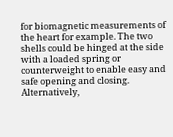for biomagnetic measurements of the heart for example. The two shells could be hinged at the side with a loaded spring or counterweight to enable easy and safe opening and closing. Alternatively,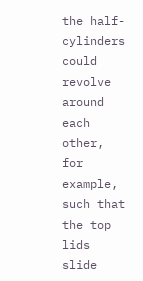the half- cylinders could revolve around each other, for example, such that the top lids slide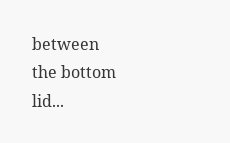between the bottom lid...